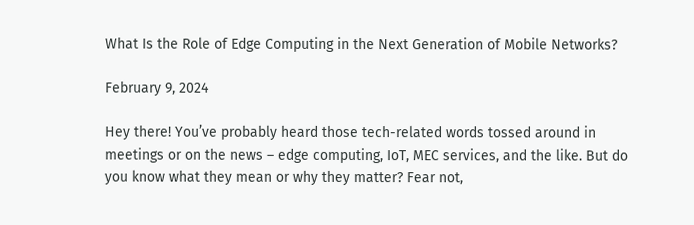What Is the Role of Edge Computing in the Next Generation of Mobile Networks?

February 9, 2024

Hey there! You’ve probably heard those tech-related words tossed around in meetings or on the news – edge computing, IoT, MEC services, and the like. But do you know what they mean or why they matter? Fear not,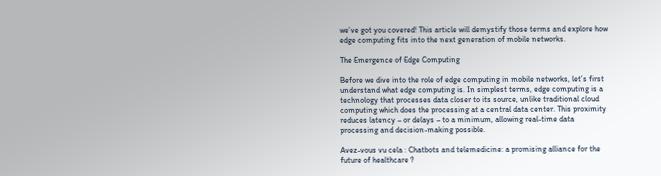we’ve got you covered! This article will demystify those terms and explore how edge computing fits into the next generation of mobile networks.

The Emergence of Edge Computing

Before we dive into the role of edge computing in mobile networks, let’s first understand what edge computing is. In simplest terms, edge computing is a technology that processes data closer to its source, unlike traditional cloud computing which does the processing at a central data center. This proximity reduces latency – or delays – to a minimum, allowing real-time data processing and decision-making possible.

Avez-vous vu cela : Chatbots and telemedicine: a promising alliance for the future of healthcare ?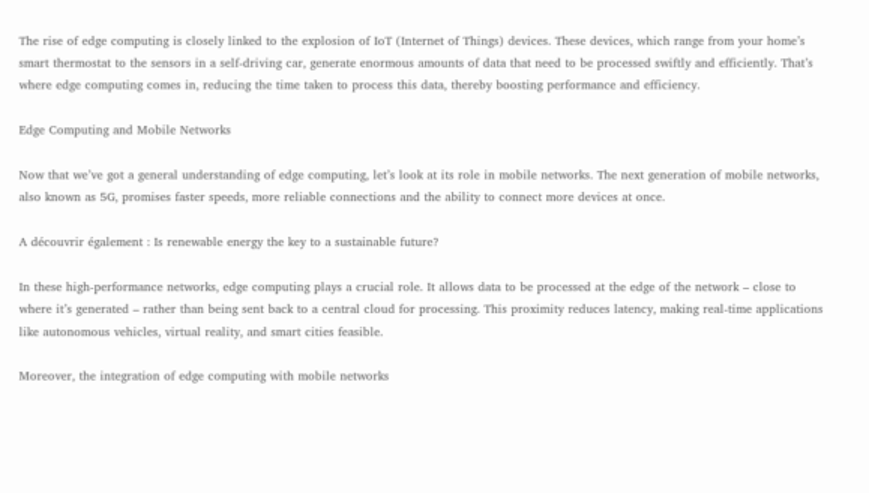The rise of edge computing is closely linked to the explosion of IoT (Internet of Things) devices. These devices, which range from your home’s smart thermostat to the sensors in a self-driving car, generate enormous amounts of data that need to be processed swiftly and efficiently. That’s where edge computing comes in, reducing the time taken to process this data, thereby boosting performance and efficiency.

Edge Computing and Mobile Networks

Now that we’ve got a general understanding of edge computing, let’s look at its role in mobile networks. The next generation of mobile networks, also known as 5G, promises faster speeds, more reliable connections and the ability to connect more devices at once.

A découvrir également : Is renewable energy the key to a sustainable future?

In these high-performance networks, edge computing plays a crucial role. It allows data to be processed at the edge of the network – close to where it’s generated – rather than being sent back to a central cloud for processing. This proximity reduces latency, making real-time applications like autonomous vehicles, virtual reality, and smart cities feasible.

Moreover, the integration of edge computing with mobile networks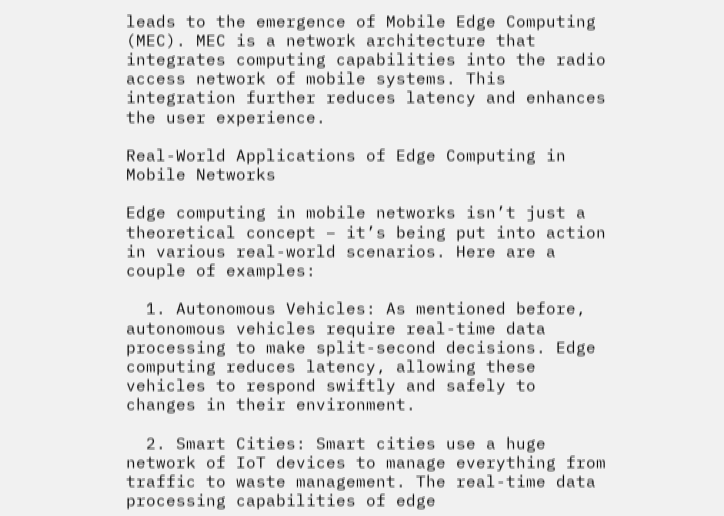leads to the emergence of Mobile Edge Computing (MEC). MEC is a network architecture that integrates computing capabilities into the radio access network of mobile systems. This integration further reduces latency and enhances the user experience.

Real-World Applications of Edge Computing in Mobile Networks

Edge computing in mobile networks isn’t just a theoretical concept – it’s being put into action in various real-world scenarios. Here are a couple of examples:

  1. Autonomous Vehicles: As mentioned before, autonomous vehicles require real-time data processing to make split-second decisions. Edge computing reduces latency, allowing these vehicles to respond swiftly and safely to changes in their environment.

  2. Smart Cities: Smart cities use a huge network of IoT devices to manage everything from traffic to waste management. The real-time data processing capabilities of edge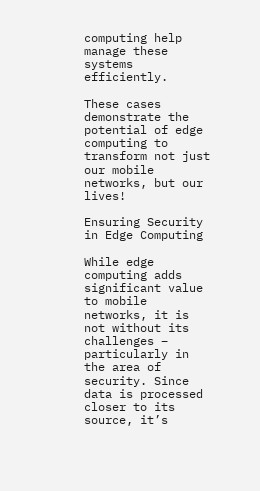computing help manage these systems efficiently.

These cases demonstrate the potential of edge computing to transform not just our mobile networks, but our lives!

Ensuring Security in Edge Computing

While edge computing adds significant value to mobile networks, it is not without its challenges – particularly in the area of security. Since data is processed closer to its source, it’s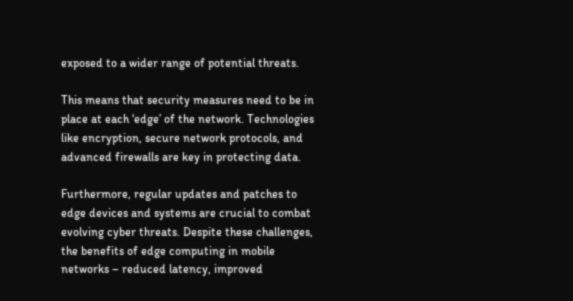exposed to a wider range of potential threats.

This means that security measures need to be in place at each ‘edge’ of the network. Technologies like encryption, secure network protocols, and advanced firewalls are key in protecting data.

Furthermore, regular updates and patches to edge devices and systems are crucial to combat evolving cyber threats. Despite these challenges, the benefits of edge computing in mobile networks – reduced latency, improved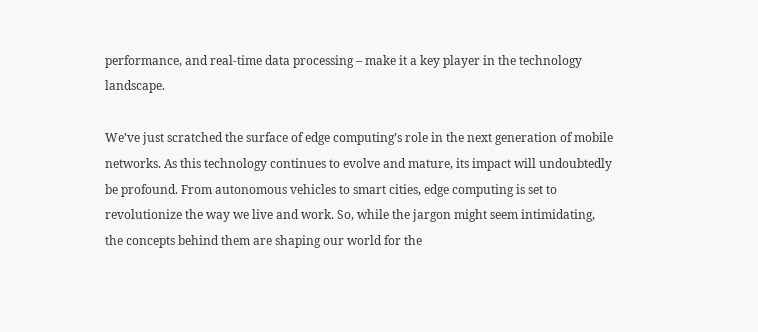performance, and real-time data processing – make it a key player in the technology landscape.

We’ve just scratched the surface of edge computing’s role in the next generation of mobile networks. As this technology continues to evolve and mature, its impact will undoubtedly be profound. From autonomous vehicles to smart cities, edge computing is set to revolutionize the way we live and work. So, while the jargon might seem intimidating, the concepts behind them are shaping our world for the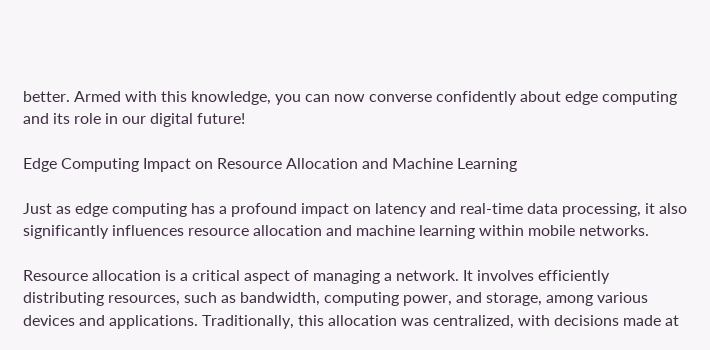better. Armed with this knowledge, you can now converse confidently about edge computing and its role in our digital future!

Edge Computing Impact on Resource Allocation and Machine Learning

Just as edge computing has a profound impact on latency and real-time data processing, it also significantly influences resource allocation and machine learning within mobile networks.

Resource allocation is a critical aspect of managing a network. It involves efficiently distributing resources, such as bandwidth, computing power, and storage, among various devices and applications. Traditionally, this allocation was centralized, with decisions made at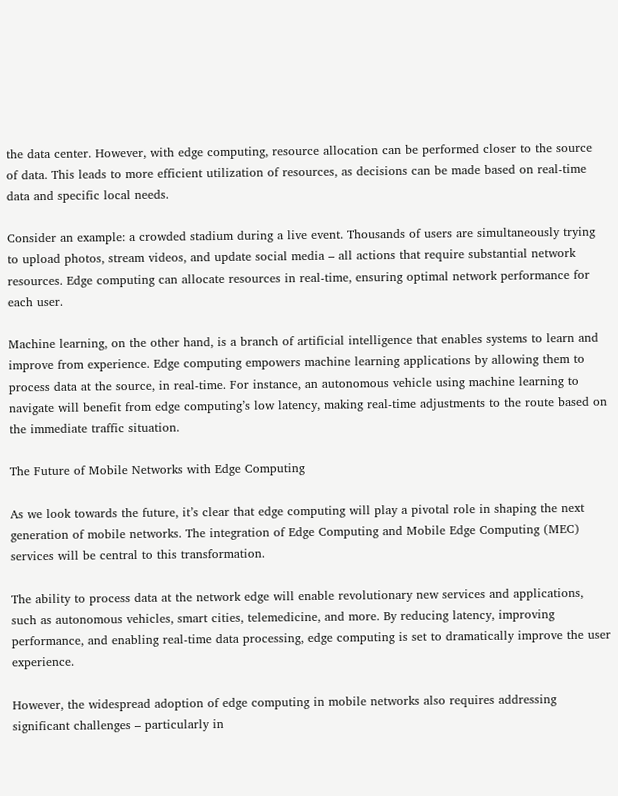the data center. However, with edge computing, resource allocation can be performed closer to the source of data. This leads to more efficient utilization of resources, as decisions can be made based on real-time data and specific local needs.

Consider an example: a crowded stadium during a live event. Thousands of users are simultaneously trying to upload photos, stream videos, and update social media – all actions that require substantial network resources. Edge computing can allocate resources in real-time, ensuring optimal network performance for each user.

Machine learning, on the other hand, is a branch of artificial intelligence that enables systems to learn and improve from experience. Edge computing empowers machine learning applications by allowing them to process data at the source, in real-time. For instance, an autonomous vehicle using machine learning to navigate will benefit from edge computing’s low latency, making real-time adjustments to the route based on the immediate traffic situation.

The Future of Mobile Networks with Edge Computing

As we look towards the future, it’s clear that edge computing will play a pivotal role in shaping the next generation of mobile networks. The integration of Edge Computing and Mobile Edge Computing (MEC) services will be central to this transformation.

The ability to process data at the network edge will enable revolutionary new services and applications, such as autonomous vehicles, smart cities, telemedicine, and more. By reducing latency, improving performance, and enabling real-time data processing, edge computing is set to dramatically improve the user experience.

However, the widespread adoption of edge computing in mobile networks also requires addressing significant challenges – particularly in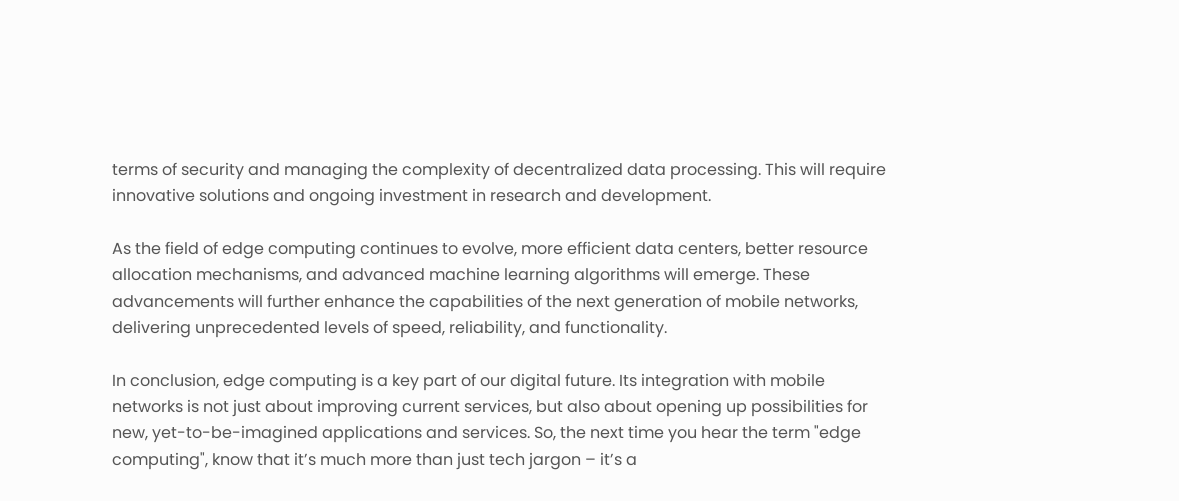terms of security and managing the complexity of decentralized data processing. This will require innovative solutions and ongoing investment in research and development.

As the field of edge computing continues to evolve, more efficient data centers, better resource allocation mechanisms, and advanced machine learning algorithms will emerge. These advancements will further enhance the capabilities of the next generation of mobile networks, delivering unprecedented levels of speed, reliability, and functionality.

In conclusion, edge computing is a key part of our digital future. Its integration with mobile networks is not just about improving current services, but also about opening up possibilities for new, yet-to-be-imagined applications and services. So, the next time you hear the term "edge computing", know that it’s much more than just tech jargon – it’s a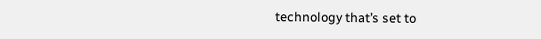technology that’s set to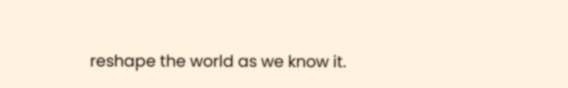reshape the world as we know it.